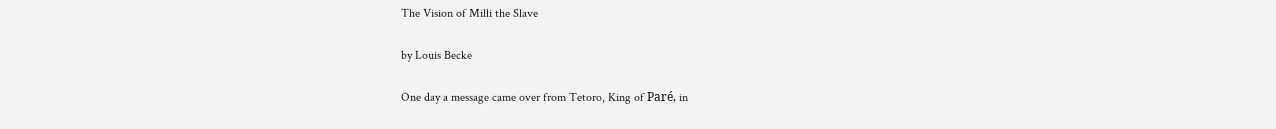The Vision of Milli the Slave

by Louis Becke

One day a message came over from Tetoro, King of Paré, in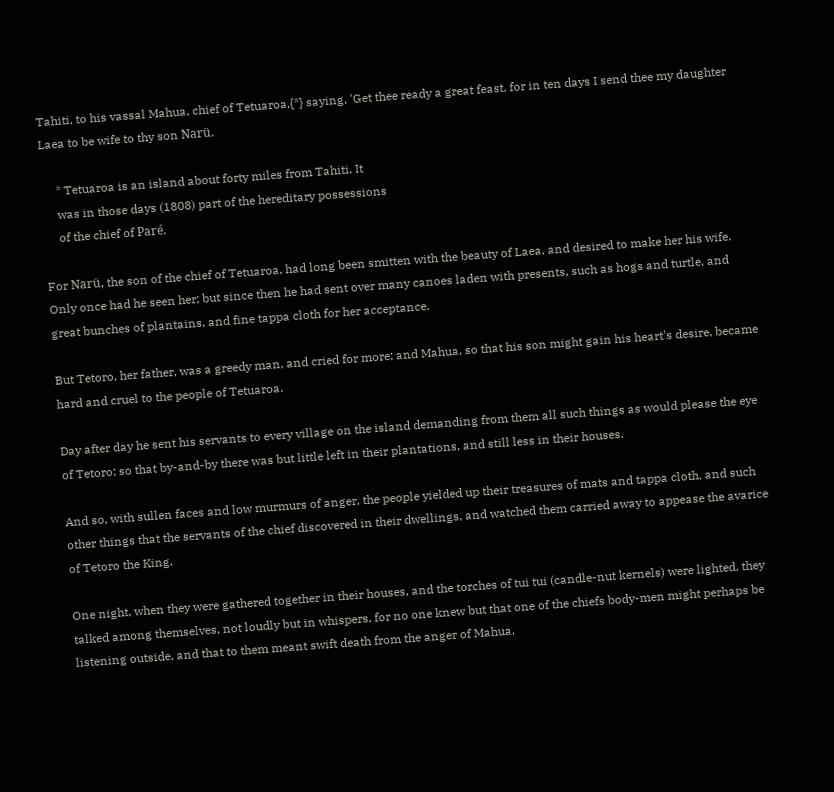Tahiti, to his vassal Mahua, chief of Tetuaroa,{*} saying, 'Get thee ready a great feast, for in ten days I send thee my daughter Laea to be wife to thy son Narü.

     * Tetuaroa is an island about forty miles from Tahiti. It
     was in those days (1808) part of the hereditary possessions
     of the chief of Paré.

For Narü, the son of the chief of Tetuaroa, had long been smitten with the beauty of Laea, and desired to make her his wife. Only once had he seen her; but since then he had sent over many canoes laden with presents, such as hogs and turtle, and great bunches of plantains, and fine tappa cloth for her acceptance.

But Tetoro, her father, was a greedy man, and cried for more; and Mahua, so that his son might gain his heart's desire, became hard and cruel to the people of Tetuaroa.

Day after day he sent his servants to every village on the island demanding from them all such things as would please the eye of Tetoro; so that by-and-by there was but little left in their plantations, and still less in their houses.

And so, with sullen faces and low murmurs of anger, the people yielded up their treasures of mats and tappa cloth, and such other things that the servants of the chief discovered in their dwellings, and watched them carried away to appease the avarice of Tetoro the King.

One night, when they were gathered together in their houses, and the torches of tui tui (candle-nut kernels) were lighted, they talked among themselves, not loudly but in whispers, for no one knew but that one of the chiefs body-men might perhaps be listening outside, and that to them meant swift death from the anger of Mahua.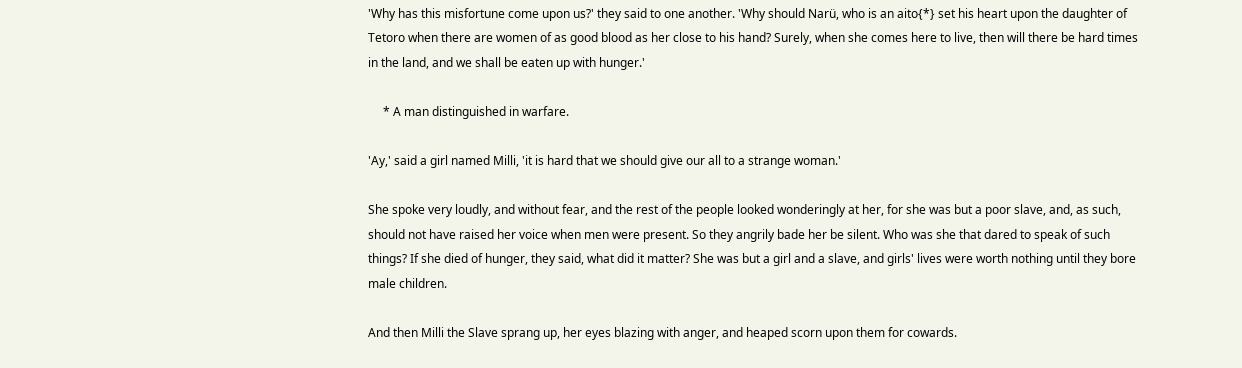'Why has this misfortune come upon us?' they said to one another. 'Why should Narü, who is an aito{*} set his heart upon the daughter of Tetoro when there are women of as good blood as her close to his hand? Surely, when she comes here to live, then will there be hard times in the land, and we shall be eaten up with hunger.'

     * A man distinguished in warfare.

'Ay,' said a girl named Milli, 'it is hard that we should give our all to a strange woman.'

She spoke very loudly, and without fear, and the rest of the people looked wonderingly at her, for she was but a poor slave, and, as such, should not have raised her voice when men were present. So they angrily bade her be silent. Who was she that dared to speak of such things? If she died of hunger, they said, what did it matter? She was but a girl and a slave, and girls' lives were worth nothing until they bore male children.

And then Milli the Slave sprang up, her eyes blazing with anger, and heaped scorn upon them for cowards.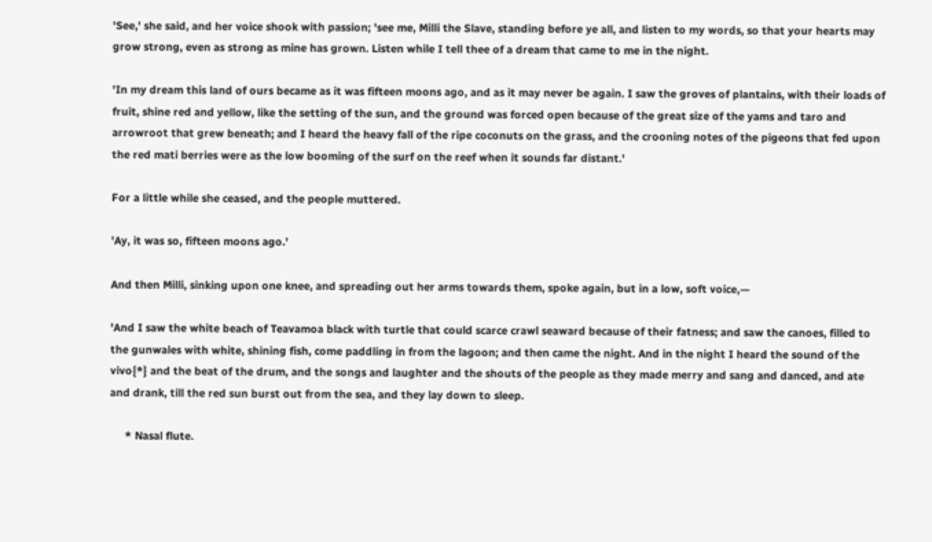'See,' she said, and her voice shook with passion; 'see me, Milli the Slave, standing before ye all, and listen to my words, so that your hearts may grow strong, even as strong as mine has grown. Listen while I tell thee of a dream that came to me in the night.

'In my dream this land of ours became as it was fifteen moons ago, and as it may never be again. I saw the groves of plantains, with their loads of fruit, shine red and yellow, like the setting of the sun, and the ground was forced open because of the great size of the yams and taro and arrowroot that grew beneath; and I heard the heavy fall of the ripe coconuts on the grass, and the crooning notes of the pigeons that fed upon the red mati berries were as the low booming of the surf on the reef when it sounds far distant.'

For a little while she ceased, and the people muttered.

'Ay, it was so, fifteen moons ago.'

And then Milli, sinking upon one knee, and spreading out her arms towards them, spoke again, but in a low, soft voice,—

'And I saw the white beach of Teavamoa black with turtle that could scarce crawl seaward because of their fatness; and saw the canoes, filled to the gunwales with white, shining fish, come paddling in from the lagoon; and then came the night. And in the night I heard the sound of the vivo{*} and the beat of the drum, and the songs and laughter and the shouts of the people as they made merry and sang and danced, and ate and drank, till the red sun burst out from the sea, and they lay down to sleep.

     * Nasal flute.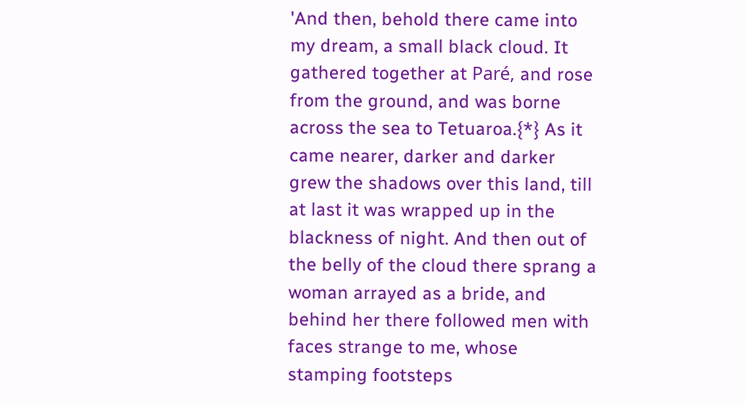'And then, behold there came into my dream, a small black cloud. It gathered together at Paré, and rose from the ground, and was borne across the sea to Tetuaroa.{*} As it came nearer, darker and darker grew the shadows over this land, till at last it was wrapped up in the blackness of night. And then out of the belly of the cloud there sprang a woman arrayed as a bride, and behind her there followed men with faces strange to me, whose stamping footsteps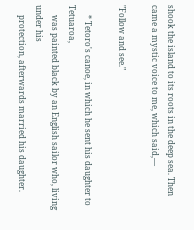shook the island to its roots in the deep sea. Then came a mystic voice to me, which said,—

"Follow and see."

     * Tetoro's canoe, in which he sent his daughter to Tetuaroa,
     was painted black by an English sailor who, living under his
     protection, afterwards married his daughter.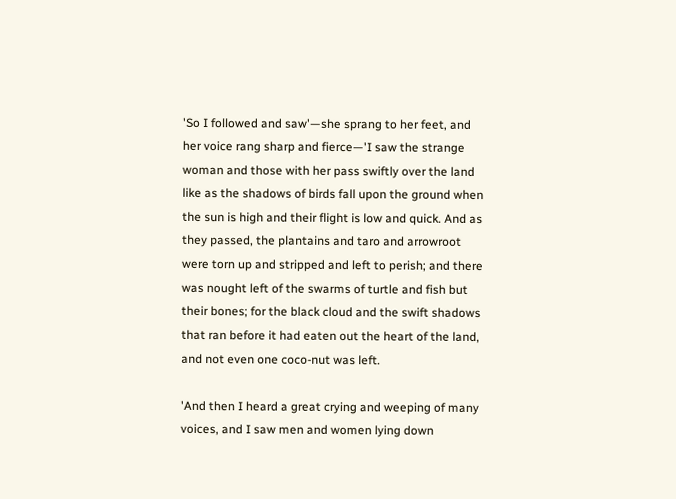'So I followed and saw'—she sprang to her feet, and her voice rang sharp and fierce—'I saw the strange woman and those with her pass swiftly over the land like as the shadows of birds fall upon the ground when the sun is high and their flight is low and quick. And as they passed, the plantains and taro and arrowroot were torn up and stripped and left to perish; and there was nought left of the swarms of turtle and fish but their bones; for the black cloud and the swift shadows that ran before it had eaten out the heart of the land, and not even one coco-nut was left.

'And then I heard a great crying and weeping of many voices, and I saw men and women lying down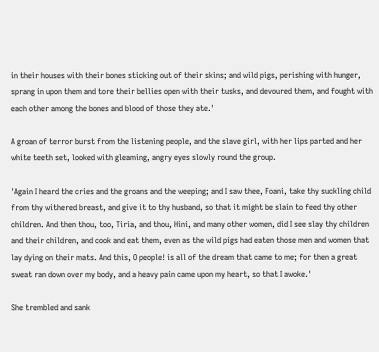in their houses with their bones sticking out of their skins; and wild pigs, perishing with hunger, sprang in upon them and tore their bellies open with their tusks, and devoured them, and fought with each other among the bones and blood of those they ate.'

A groan of terror burst from the listening people, and the slave girl, with her lips parted and her white teeth set, looked with gleaming, angry eyes slowly round the group.

'Again I heard the cries and the groans and the weeping; and I saw thee, Foani, take thy suckling child from thy withered breast, and give it to thy husband, so that it might be slain to feed thy other children. And then thou, too, Tiria, and thou, Hini, and many other women, did I see slay thy children and their children, and cook and eat them, even as the wild pigs had eaten those men and women that lay dying on their mats. And this, O people! is all of the dream that came to me; for then a great sweat ran down over my body, and a heavy pain came upon my heart, so that I awoke.'

She trembled and sank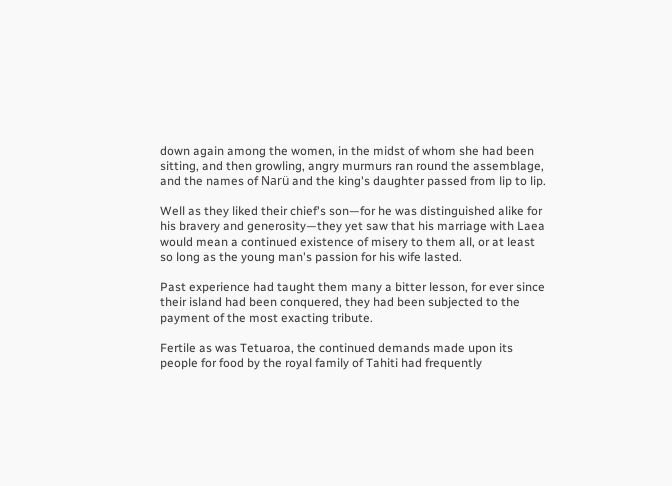down again among the women, in the midst of whom she had been sitting, and then growling, angry murmurs ran round the assemblage, and the names of Narü and the king's daughter passed from lip to lip.

Well as they liked their chief's son—for he was distinguished alike for his bravery and generosity—they yet saw that his marriage with Laea would mean a continued existence of misery to them all, or at least so long as the young man's passion for his wife lasted.

Past experience had taught them many a bitter lesson, for ever since their island had been conquered, they had been subjected to the payment of the most exacting tribute.

Fertile as was Tetuaroa, the continued demands made upon its people for food by the royal family of Tahiti had frequently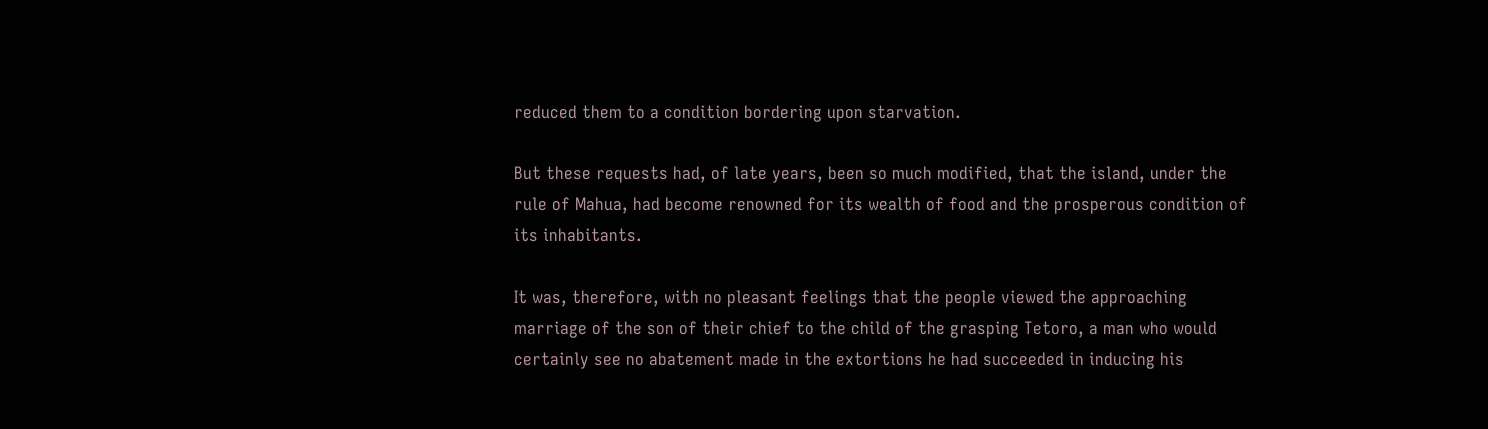reduced them to a condition bordering upon starvation.

But these requests had, of late years, been so much modified, that the island, under the rule of Mahua, had become renowned for its wealth of food and the prosperous condition of its inhabitants.

It was, therefore, with no pleasant feelings that the people viewed the approaching marriage of the son of their chief to the child of the grasping Tetoro, a man who would certainly see no abatement made in the extortions he had succeeded in inducing his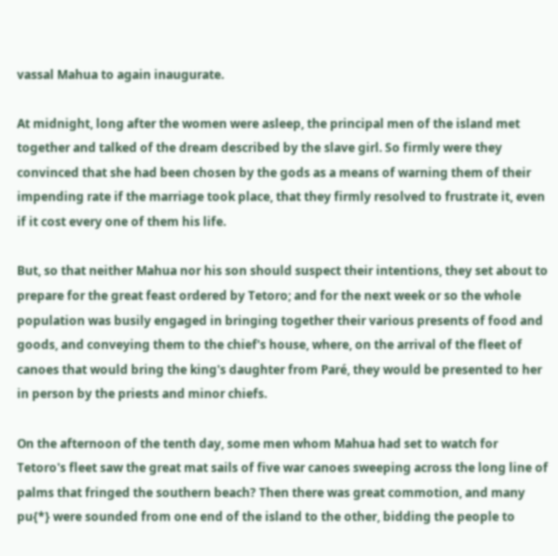vassal Mahua to again inaugurate.

At midnight, long after the women were asleep, the principal men of the island met together and talked of the dream described by the slave girl. So firmly were they convinced that she had been chosen by the gods as a means of warning them of their impending rate if the marriage took place, that they firmly resolved to frustrate it, even if it cost every one of them his life.

But, so that neither Mahua nor his son should suspect their intentions, they set about to prepare for the great feast ordered by Tetoro; and for the next week or so the whole population was busily engaged in bringing together their various presents of food and goods, and conveying them to the chief's house, where, on the arrival of the fleet of canoes that would bring the king's daughter from Paré, they would be presented to her in person by the priests and minor chiefs.

On the afternoon of the tenth day, some men whom Mahua had set to watch for Tetoro's fleet saw the great mat sails of five war canoes sweeping across the long line of palms that fringed the southern beach? Then there was great commotion, and many pu{*} were sounded from one end of the island to the other, bidding the people to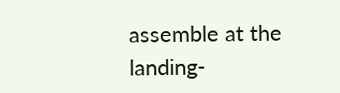assemble at the landing-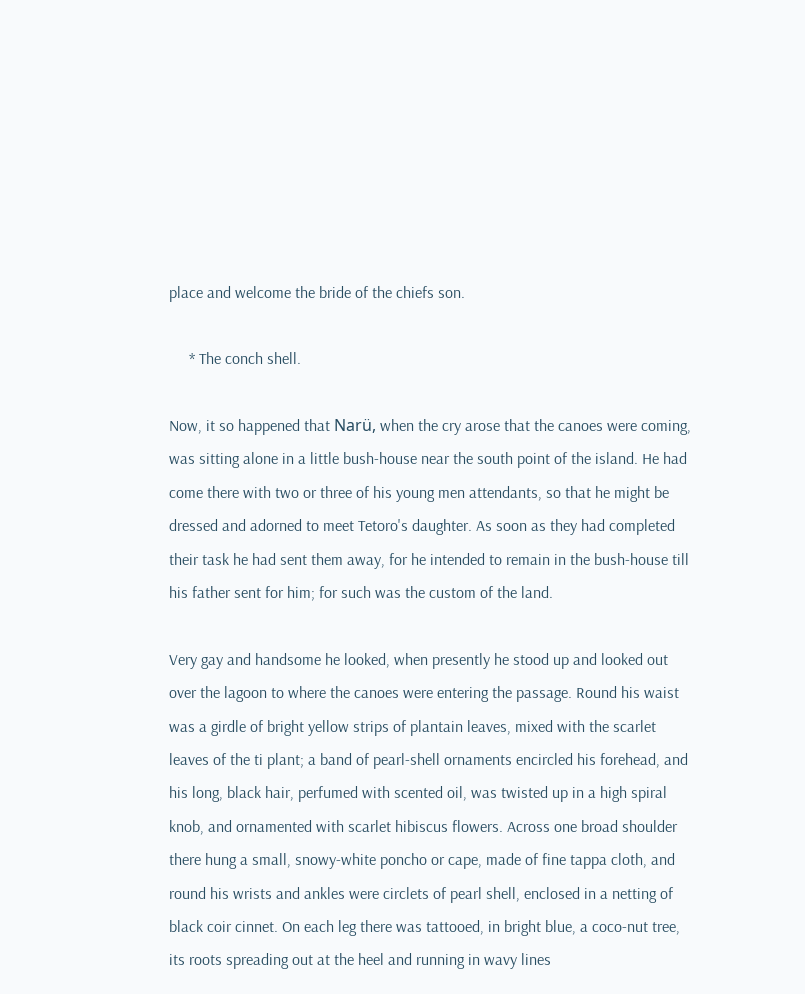place and welcome the bride of the chiefs son.

     * The conch shell.

Now, it so happened that Narü, when the cry arose that the canoes were coming, was sitting alone in a little bush-house near the south point of the island. He had come there with two or three of his young men attendants, so that he might be dressed and adorned to meet Tetoro's daughter. As soon as they had completed their task he had sent them away, for he intended to remain in the bush-house till his father sent for him; for such was the custom of the land.

Very gay and handsome he looked, when presently he stood up and looked out over the lagoon to where the canoes were entering the passage. Round his waist was a girdle of bright yellow strips of plantain leaves, mixed with the scarlet leaves of the ti plant; a band of pearl-shell ornaments encircled his forehead, and his long, black hair, perfumed with scented oil, was twisted up in a high spiral knob, and ornamented with scarlet hibiscus flowers. Across one broad shoulder there hung a small, snowy-white poncho or cape, made of fine tappa cloth, and round his wrists and ankles were circlets of pearl shell, enclosed in a netting of black coir cinnet. On each leg there was tattooed, in bright blue, a coco-nut tree, its roots spreading out at the heel and running in wavy lines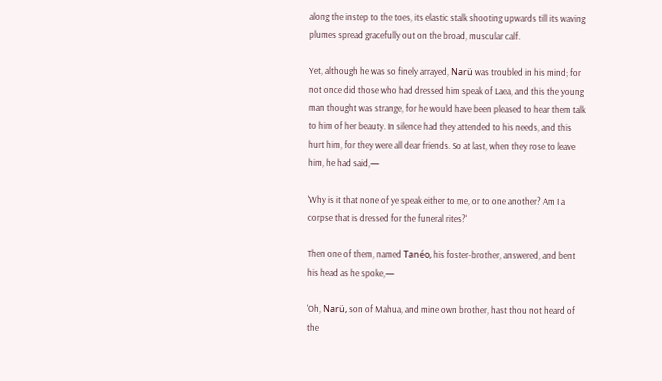along the instep to the toes, its elastic stalk shooting upwards till its waving plumes spread gracefully out on the broad, muscular calf.

Yet, although he was so finely arrayed, Narü was troubled in his mind; for not once did those who had dressed him speak of Laea, and this the young man thought was strange, for he would have been pleased to hear them talk to him of her beauty. In silence had they attended to his needs, and this hurt him, for they were all dear friends. So at last, when they rose to leave him, he had said,—

'Why is it that none of ye speak either to me, or to one another? Am I a corpse that is dressed for the funeral rites?'

Then one of them, named Tanéo, his foster-brother, answered, and bent his head as he spoke,—

'Oh, Narü, son of Mahua, and mine own brother, hast thou not heard of the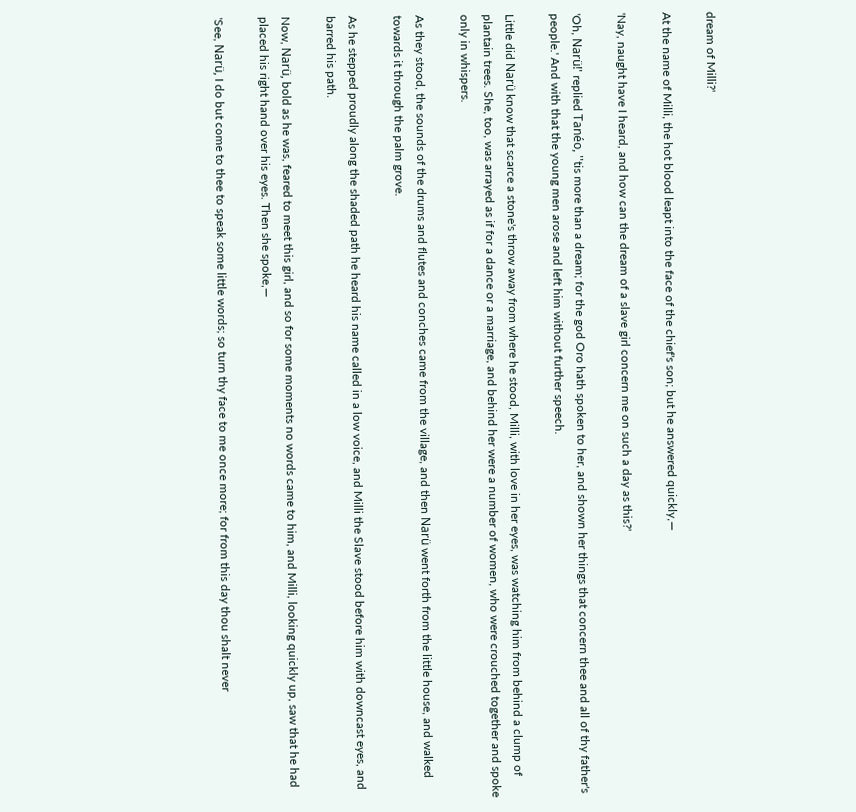dream of Milli?'

At the name of Milli, the hot blood leapt into the face of the chief's son; but he answered quickly,—

'Nay, naught have I heard, and how can the dream of a slave girl concern me on such a day as this?'

'Oh, Narü!' replied Tanéo, ''tis more than a dream; for the god Oro hath spoken to her, and shown her things that concern thee and all of thy father's people.' And with that the young men arose and left him without further speech.

Little did Narü know that scarce a stone's throw away from where he stood, Milli, with love in her eyes, was watching him from behind a clump of plantain trees. She, too, was arrayed as if for a dance or a marriage, and behind her were a number of women, who were crouched together and spoke only in whispers.

As they stood, the sounds of the drums and flutes and conches came from the village, and then Narü went forth from the little house, and walked towards it through the palm grove.

As he stepped proudly along the shaded path he heard his name called in a low voice, and Milli the Slave stood before him with downcast eyes, and barred his path.

Now, Narü, bold as he was, feared to meet this girl, and so for some moments no words came to him, and Milli, looking quickly up, saw that he had placed his right hand over his eyes. Then she spoke,—

'See, Narü, I do but come to thee to speak some little words; so turn thy face to me once more; for from this day thou shalt never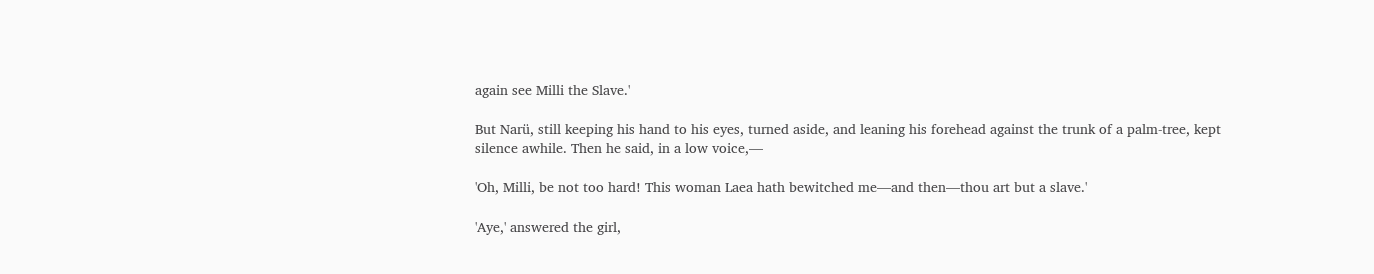again see Milli the Slave.'

But Narü, still keeping his hand to his eyes, turned aside, and leaning his forehead against the trunk of a palm-tree, kept silence awhile. Then he said, in a low voice,—

'Oh, Milli, be not too hard! This woman Laea hath bewitched me—and then—thou art but a slave.'

'Aye,' answered the girl,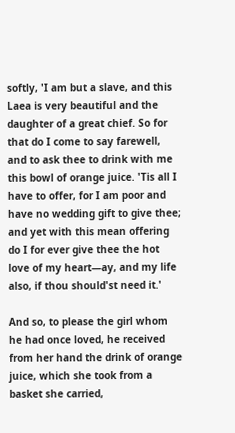softly, 'I am but a slave, and this Laea is very beautiful and the daughter of a great chief. So for that do I come to say farewell, and to ask thee to drink with me this bowl of orange juice. 'Tis all I have to offer, for I am poor and have no wedding gift to give thee; and yet with this mean offering do I for ever give thee the hot love of my heart—ay, and my life also, if thou should'st need it.'

And so, to please the girl whom he had once loved, he received from her hand the drink of orange juice, which she took from a basket she carried,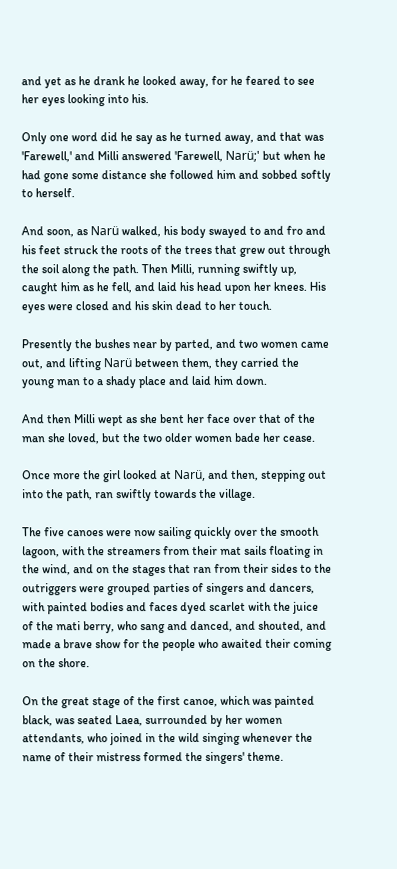and yet as he drank he looked away, for he feared to see her eyes looking into his.

Only one word did he say as he turned away, and that was 'Farewell,' and Milli answered 'Farewell, Narü;' but when he had gone some distance she followed him and sobbed softly to herself.

And soon, as Narü walked, his body swayed to and fro and his feet struck the roots of the trees that grew out through the soil along the path. Then Milli, running swiftly up, caught him as he fell, and laid his head upon her knees. His eyes were closed and his skin dead to her touch.

Presently the bushes near by parted, and two women came out, and lifting Narü between them, they carried the young man to a shady place and laid him down.

And then Milli wept as she bent her face over that of the man she loved, but the two older women bade her cease.

Once more the girl looked at Narü, and then, stepping out into the path, ran swiftly towards the village.

The five canoes were now sailing quickly over the smooth lagoon, with the streamers from their mat sails floating in the wind, and on the stages that ran from their sides to the outriggers were grouped parties of singers and dancers, with painted bodies and faces dyed scarlet with the juice of the mati berry, who sang and danced, and shouted, and made a brave show for the people who awaited their coming on the shore.

On the great stage of the first canoe, which was painted black, was seated Laea, surrounded by her women attendants, who joined in the wild singing whenever the name of their mistress formed the singers' theme.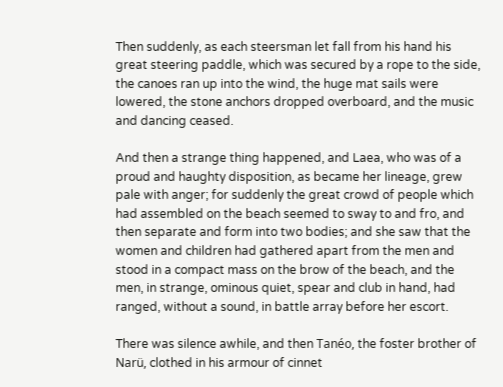Then suddenly, as each steersman let fall from his hand his great steering paddle, which was secured by a rope to the side, the canoes ran up into the wind, the huge mat sails were lowered, the stone anchors dropped overboard, and the music and dancing ceased.

And then a strange thing happened, and Laea, who was of a proud and haughty disposition, as became her lineage, grew pale with anger; for suddenly the great crowd of people which had assembled on the beach seemed to sway to and fro, and then separate and form into two bodies; and she saw that the women and children had gathered apart from the men and stood in a compact mass on the brow of the beach, and the men, in strange, ominous quiet, spear and club in hand, had ranged, without a sound, in battle array before her escort.

There was silence awhile, and then Tanéo, the foster brother of Narü, clothed in his armour of cinnet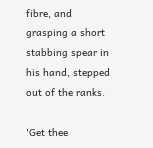fibre, and grasping a short stabbing spear in his hand, stepped out of the ranks.

'Get thee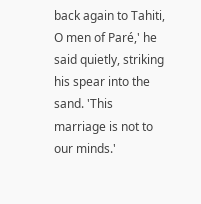back again to Tahiti, O men of Paré,' he said quietly, striking his spear into the sand. 'This marriage is not to our minds.'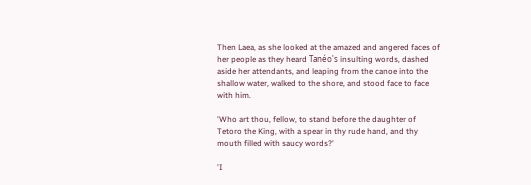Then Laea, as she looked at the amazed and angered faces of her people as they heard Tanéo's insulting words, dashed aside her attendants, and leaping from the canoe into the shallow water, walked to the shore, and stood face to face with him.

'Who art thou, fellow, to stand before the daughter of Tetoro the King, with a spear in thy rude hand, and thy mouth filled with saucy words?'

'I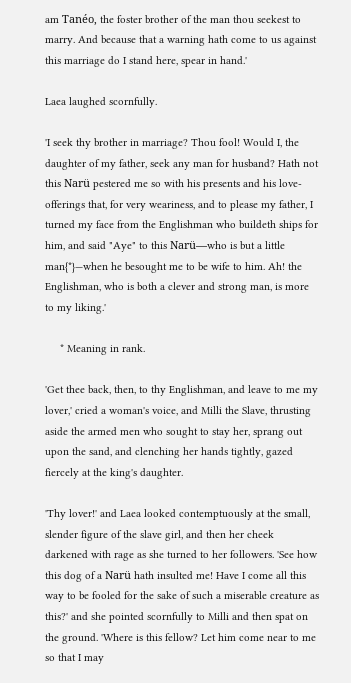am Tanéo, the foster brother of the man thou seekest to marry. And because that a warning hath come to us against this marriage do I stand here, spear in hand.'

Laea laughed scornfully.

'I seek thy brother in marriage? Thou fool! Would I, the daughter of my father, seek any man for husband? Hath not this Narü pestered me so with his presents and his love-offerings that, for very weariness, and to please my father, I turned my face from the Englishman who buildeth ships for him, and said "Aye" to this Narü—who is but a little man{*}—when he besought me to be wife to him. Ah! the Englishman, who is both a clever and strong man, is more to my liking.'

     * Meaning in rank.

'Get thee back, then, to thy Englishman, and leave to me my lover,' cried a woman's voice, and Milli the Slave, thrusting aside the armed men who sought to stay her, sprang out upon the sand, and clenching her hands tightly, gazed fiercely at the king's daughter.

'Thy lover!' and Laea looked contemptuously at the small, slender figure of the slave girl, and then her cheek darkened with rage as she turned to her followers. 'See how this dog of a Narü hath insulted me! Have I come all this way to be fooled for the sake of such a miserable creature as this?' and she pointed scornfully to Milli and then spat on the ground. 'Where is this fellow? Let him come near to me so that I may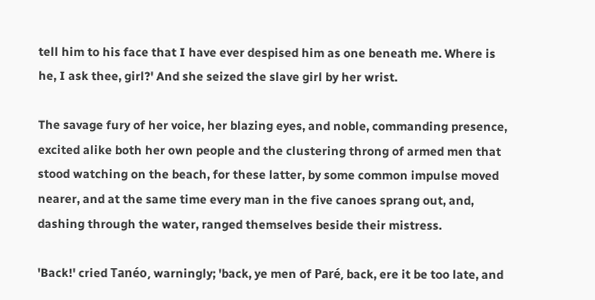tell him to his face that I have ever despised him as one beneath me. Where is he, I ask thee, girl?' And she seized the slave girl by her wrist.

The savage fury of her voice, her blazing eyes, and noble, commanding presence, excited alike both her own people and the clustering throng of armed men that stood watching on the beach, for these latter, by some common impulse moved nearer, and at the same time every man in the five canoes sprang out, and, dashing through the water, ranged themselves beside their mistress.

'Back!' cried Tanéo, warningly; 'back, ye men of Paré, back, ere it be too late, and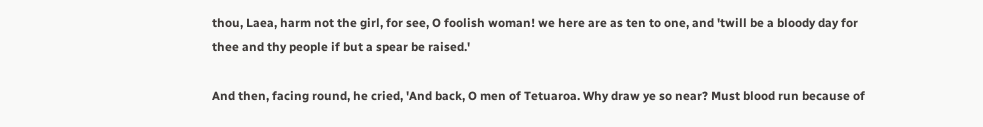thou, Laea, harm not the girl, for see, O foolish woman! we here are as ten to one, and 'twill be a bloody day for thee and thy people if but a spear be raised.'

And then, facing round, he cried, 'And back, O men of Tetuaroa. Why draw ye so near? Must blood run because of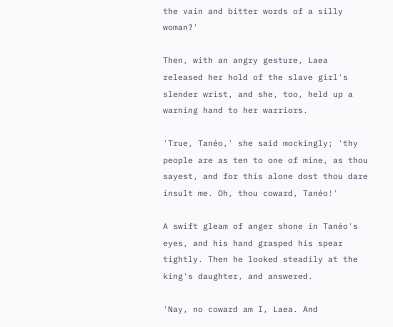the vain and bitter words of a silly woman?'

Then, with an angry gesture, Laea released her hold of the slave girl's slender wrist, and she, too, held up a warning hand to her warriors.

'True, Tanéo,' she said mockingly; 'thy people are as ten to one of mine, as thou sayest, and for this alone dost thou dare insult me. Oh, thou coward, Tanéo!'

A swift gleam of anger shone in Tanéo's eyes, and his hand grasped his spear tightly. Then he looked steadily at the king's daughter, and answered.

'Nay, no coward am I, Laea. And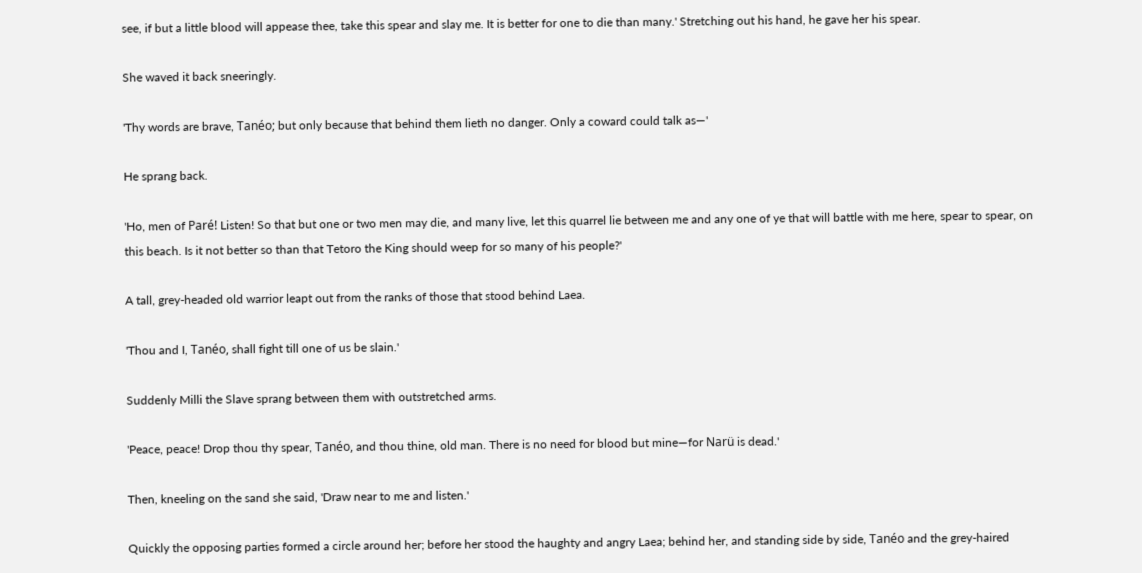see, if but a little blood will appease thee, take this spear and slay me. It is better for one to die than many.' Stretching out his hand, he gave her his spear.

She waved it back sneeringly.

'Thy words are brave, Tanéo; but only because that behind them lieth no danger. Only a coward could talk as—'

He sprang back.

'Ho, men of Paré! Listen! So that but one or two men may die, and many live, let this quarrel lie between me and any one of ye that will battle with me here, spear to spear, on this beach. Is it not better so than that Tetoro the King should weep for so many of his people?'

A tall, grey-headed old warrior leapt out from the ranks of those that stood behind Laea.

'Thou and I, Tanéo, shall fight till one of us be slain.'

Suddenly Milli the Slave sprang between them with outstretched arms.

'Peace, peace! Drop thou thy spear, Tanéo, and thou thine, old man. There is no need for blood but mine—for Narü is dead.'

Then, kneeling on the sand she said, 'Draw near to me and listen.'

Quickly the opposing parties formed a circle around her; before her stood the haughty and angry Laea; behind her, and standing side by side, Tanéo and the grey-haired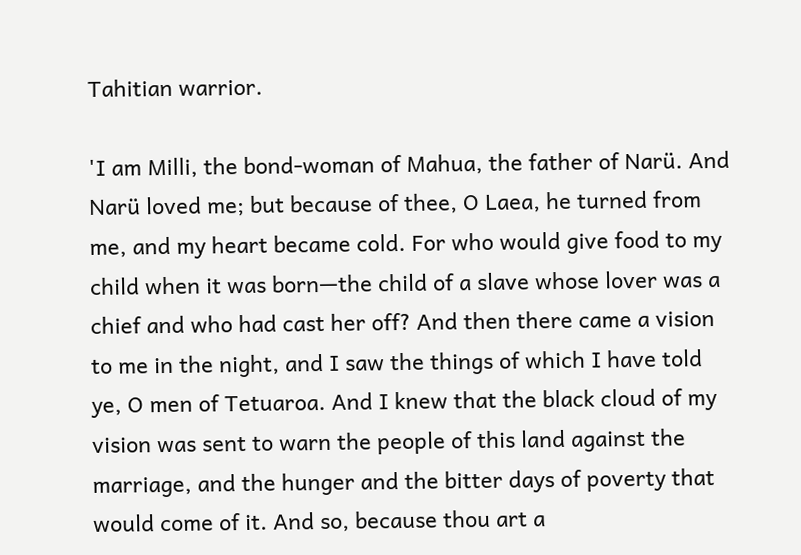Tahitian warrior.

'I am Milli, the bond-woman of Mahua, the father of Narü. And Narü loved me; but because of thee, O Laea, he turned from me, and my heart became cold. For who would give food to my child when it was born—the child of a slave whose lover was a chief and who had cast her off? And then there came a vision to me in the night, and I saw the things of which I have told ye, O men of Tetuaroa. And I knew that the black cloud of my vision was sent to warn the people of this land against the marriage, and the hunger and the bitter days of poverty that would come of it. And so, because thou art a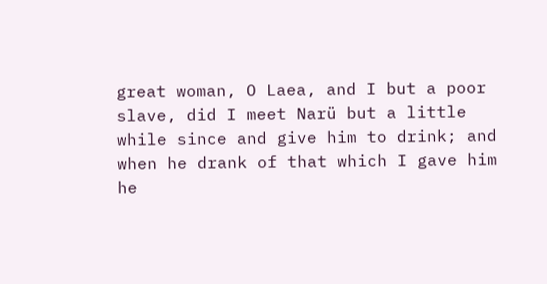great woman, O Laea, and I but a poor slave, did I meet Narü but a little while since and give him to drink; and when he drank of that which I gave him he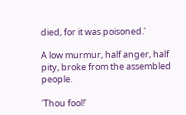died, for it was poisoned.'

A low murmur, half anger, half pity, broke from the assembled people.

'Thou fool!'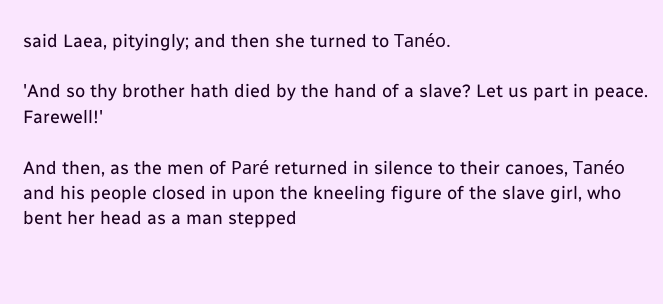said Laea, pityingly; and then she turned to Tanéo.

'And so thy brother hath died by the hand of a slave? Let us part in peace. Farewell!'

And then, as the men of Paré returned in silence to their canoes, Tanéo and his people closed in upon the kneeling figure of the slave girl, who bent her head as a man stepped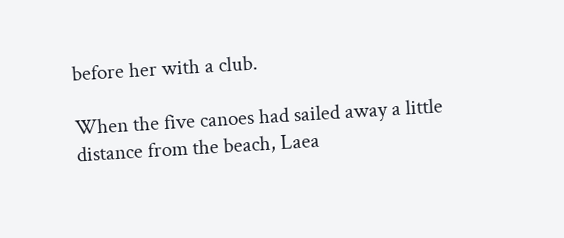before her with a club.

When the five canoes had sailed away a little distance from the beach, Laea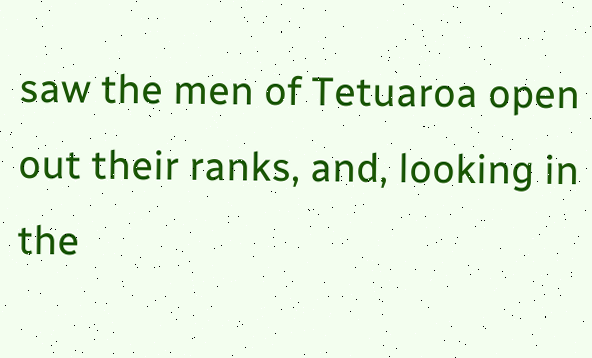saw the men of Tetuaroa open out their ranks, and, looking in the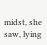midst, she saw, lying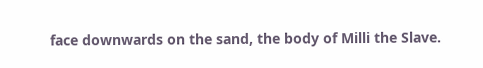face downwards on the sand, the body of Milli the Slave.